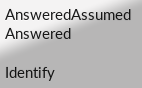AnsweredAssumed Answered

Identify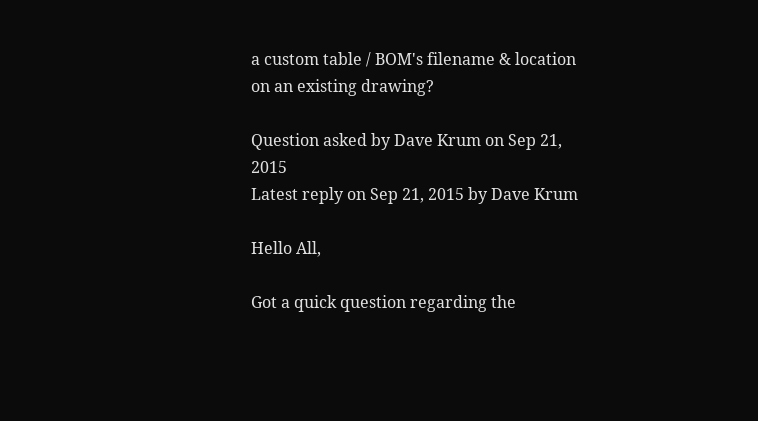a custom table / BOM's filename & location on an existing drawing?

Question asked by Dave Krum on Sep 21, 2015
Latest reply on Sep 21, 2015 by Dave Krum

Hello All,

Got a quick question regarding the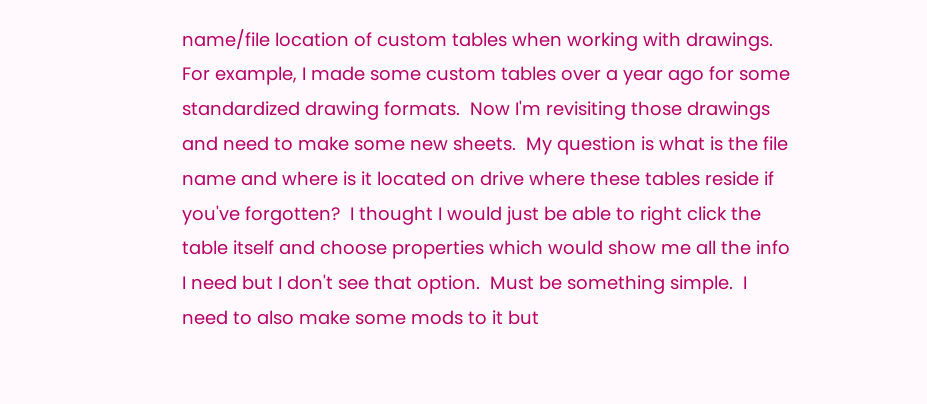name/file location of custom tables when working with drawings.  For example, I made some custom tables over a year ago for some standardized drawing formats.  Now I'm revisiting those drawings and need to make some new sheets.  My question is what is the file name and where is it located on drive where these tables reside if you've forgotten?  I thought I would just be able to right click the table itself and choose properties which would show me all the info I need but I don't see that option.  Must be something simple.  I need to also make some mods to it but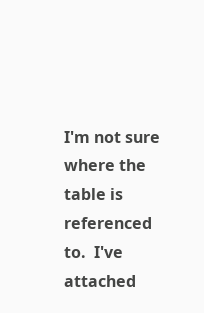I'm not sure where the table is referenced to.  I've attached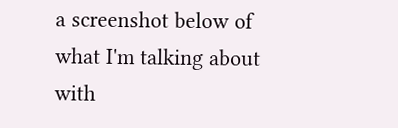a screenshot below of what I'm talking about with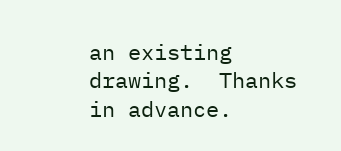an existing drawing.  Thanks in advance.